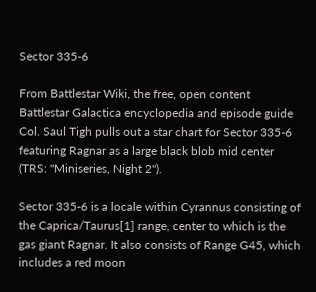Sector 335-6

From Battlestar Wiki, the free, open content Battlestar Galactica encyclopedia and episode guide
Col. Saul Tigh pulls out a star chart for Sector 335-6 featuring Ragnar as a large black blob mid center (TRS: "Miniseries, Night 2").

Sector 335-6 is a locale within Cyrannus consisting of the Caprica/Taurus[1] range, center to which is the gas giant Ragnar. It also consists of Range G45, which includes a red moon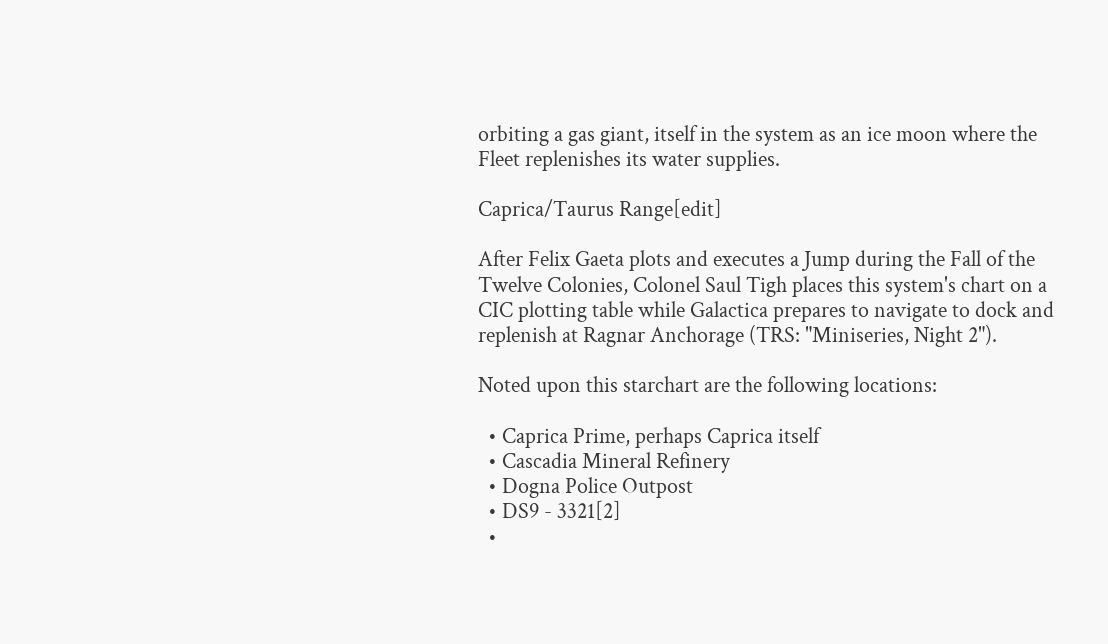orbiting a gas giant, itself in the system as an ice moon where the Fleet replenishes its water supplies.

Caprica/Taurus Range[edit]

After Felix Gaeta plots and executes a Jump during the Fall of the Twelve Colonies, Colonel Saul Tigh places this system's chart on a CIC plotting table while Galactica prepares to navigate to dock and replenish at Ragnar Anchorage (TRS: "Miniseries, Night 2").

Noted upon this starchart are the following locations:

  • Caprica Prime, perhaps Caprica itself
  • Cascadia Mineral Refinery
  • Dogna Police Outpost
  • DS9 - 3321[2]
  •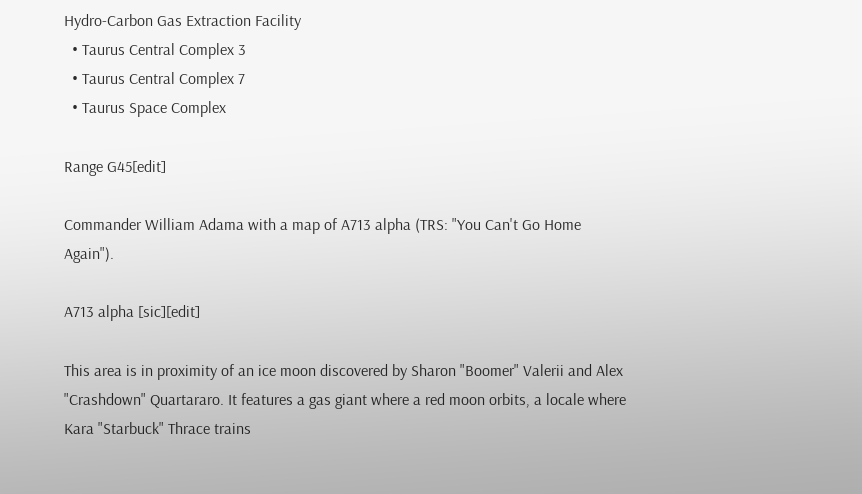Hydro-Carbon Gas Extraction Facility
  • Taurus Central Complex 3
  • Taurus Central Complex 7
  • Taurus Space Complex

Range G45[edit]

Commander William Adama with a map of A713 alpha (TRS: "You Can't Go Home Again").

A713 alpha [sic][edit]

This area is in proximity of an ice moon discovered by Sharon "Boomer" Valerii and Alex "Crashdown" Quartararo. It features a gas giant where a red moon orbits, a locale where Kara "Starbuck" Thrace trains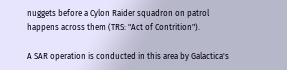nuggets before a Cylon Raider squadron on patrol happens across them (TRS: "Act of Contrition").

A SAR operation is conducted in this area by Galactica's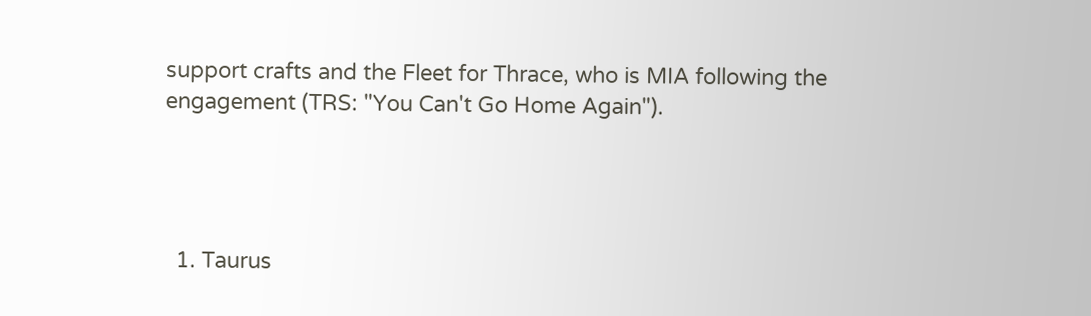support crafts and the Fleet for Thrace, who is MIA following the engagement (TRS: "You Can't Go Home Again").




  1. Taurus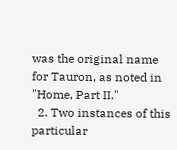was the original name for Tauron, as noted in "Home, Part II."
  2. Two instances of this particular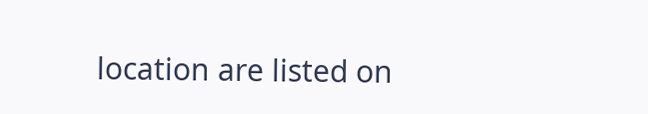location are listed on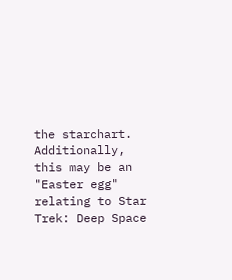the starchart. Additionally, this may be an "Easter egg" relating to Star Trek: Deep Space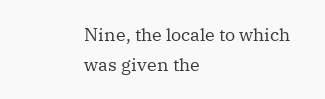Nine, the locale to which was given the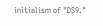initialism of "DS9."